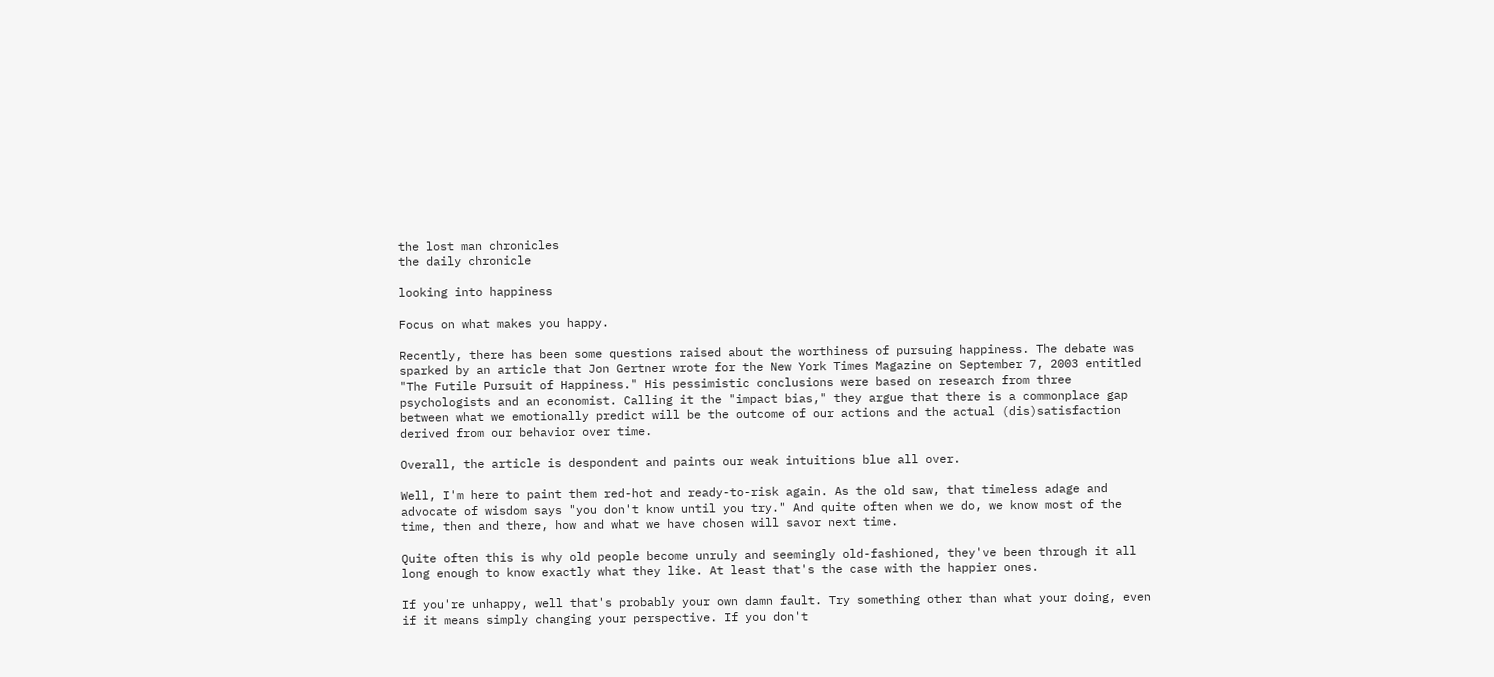the lost man chronicles
the daily chronicle

looking into happiness

Focus on what makes you happy.

Recently, there has been some questions raised about the worthiness of pursuing happiness. The debate was sparked by an article that Jon Gertner wrote for the New York Times Magazine on September 7, 2003 entitled "The Futile Pursuit of Happiness." His pessimistic conclusions were based on research from three psychologists and an economist. Calling it the "impact bias," they argue that there is a commonplace gap between what we emotionally predict will be the outcome of our actions and the actual (dis)satisfaction derived from our behavior over time.

Overall, the article is despondent and paints our weak intuitions blue all over.

Well, I'm here to paint them red-hot and ready-to-risk again. As the old saw, that timeless adage and advocate of wisdom says "you don't know until you try." And quite often when we do, we know most of the time, then and there, how and what we have chosen will savor next time.

Quite often this is why old people become unruly and seemingly old-fashioned, they've been through it all long enough to know exactly what they like. At least that's the case with the happier ones.

If you're unhappy, well that's probably your own damn fault. Try something other than what your doing, even if it means simply changing your perspective. If you don't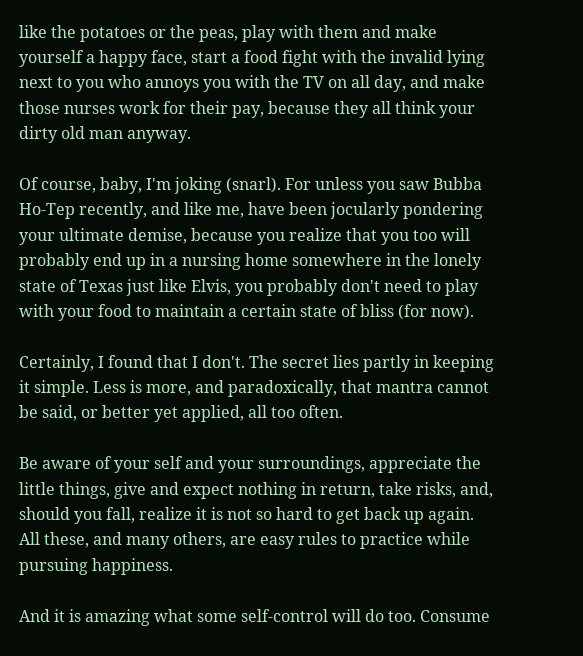like the potatoes or the peas, play with them and make yourself a happy face, start a food fight with the invalid lying next to you who annoys you with the TV on all day, and make those nurses work for their pay, because they all think your dirty old man anyway.

Of course, baby, I'm joking (snarl). For unless you saw Bubba Ho-Tep recently, and like me, have been jocularly pondering your ultimate demise, because you realize that you too will probably end up in a nursing home somewhere in the lonely state of Texas just like Elvis, you probably don't need to play with your food to maintain a certain state of bliss (for now).

Certainly, I found that I don't. The secret lies partly in keeping it simple. Less is more, and paradoxically, that mantra cannot be said, or better yet applied, all too often.

Be aware of your self and your surroundings, appreciate the little things, give and expect nothing in return, take risks, and, should you fall, realize it is not so hard to get back up again. All these, and many others, are easy rules to practice while pursuing happiness.

And it is amazing what some self-control will do too. Consume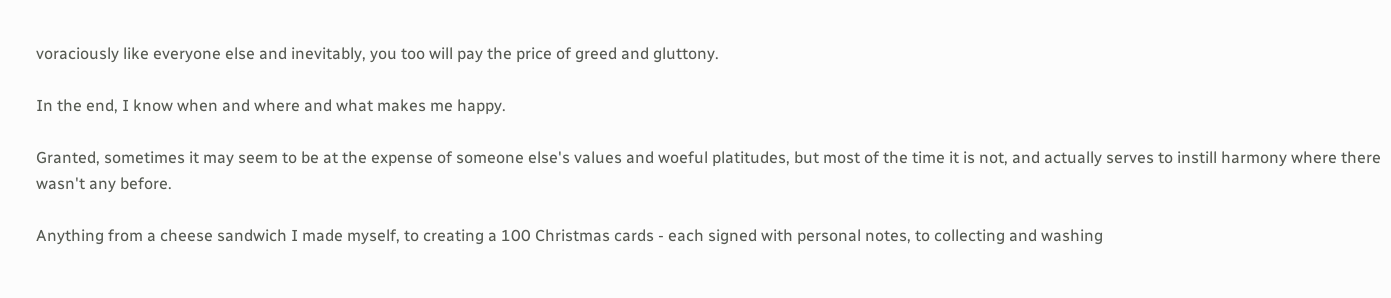voraciously like everyone else and inevitably, you too will pay the price of greed and gluttony.

In the end, I know when and where and what makes me happy.

Granted, sometimes it may seem to be at the expense of someone else's values and woeful platitudes, but most of the time it is not, and actually serves to instill harmony where there wasn't any before.

Anything from a cheese sandwich I made myself, to creating a 100 Christmas cards - each signed with personal notes, to collecting and washing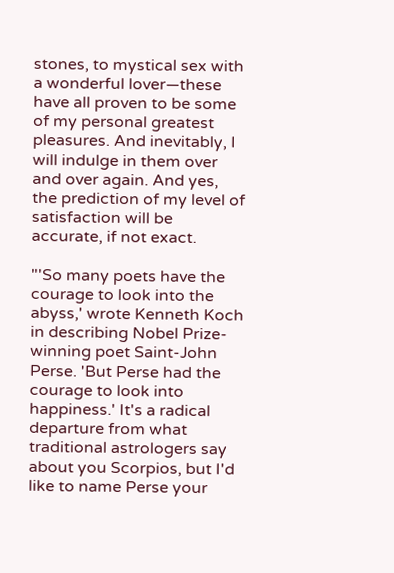stones, to mystical sex with a wonderful lover—these have all proven to be some of my personal greatest pleasures. And inevitably, I will indulge in them over and over again. And yes, the prediction of my level of satisfaction will be accurate, if not exact.

"'So many poets have the courage to look into the abyss,' wrote Kenneth Koch in describing Nobel Prize-winning poet Saint-John Perse. 'But Perse had the courage to look into happiness.' It's a radical departure from what traditional astrologers say about you Scorpios, but I'd like to name Perse your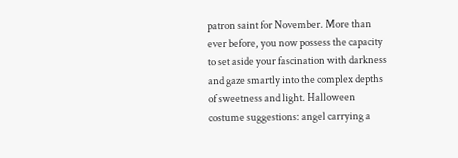patron saint for November. More than ever before, you now possess the capacity to set aside your fascination with darkness and gaze smartly into the complex depths of sweetness and light. Halloween costume suggestions: angel carrying a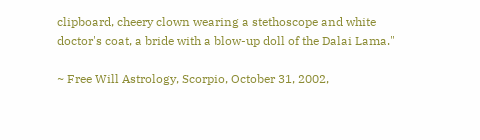clipboard, cheery clown wearing a stethoscope and white doctor's coat, a bride with a blow-up doll of the Dalai Lama."

~ Free Will Astrology, Scorpio, October 31, 2002,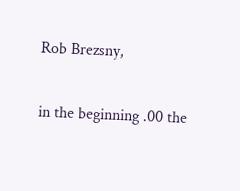Rob Brezsny,

in the beginning .00 the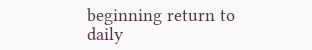beginning return to daily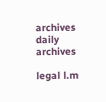archives daily archives

legal l.m